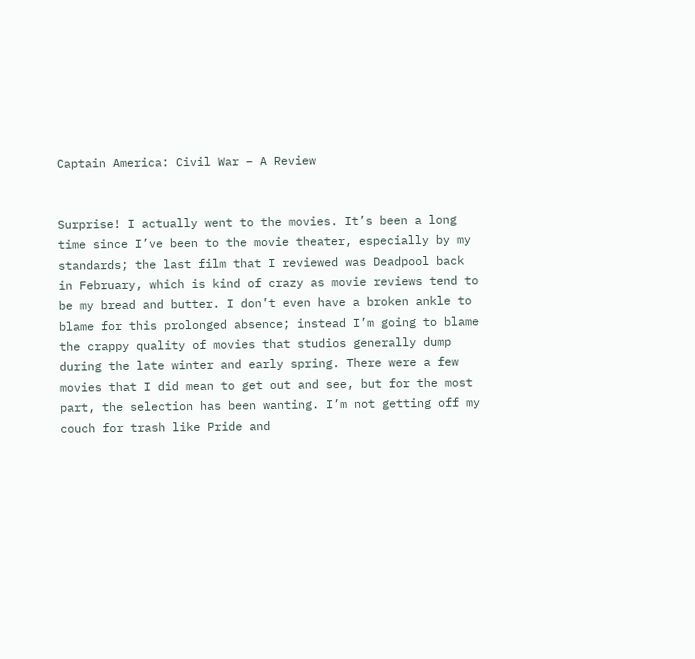Captain America: Civil War – A Review


Surprise! I actually went to the movies. It’s been a long time since I’ve been to the movie theater, especially by my standards; the last film that I reviewed was Deadpool back in February, which is kind of crazy as movie reviews tend to be my bread and butter. I don’t even have a broken ankle to blame for this prolonged absence; instead I’m going to blame the crappy quality of movies that studios generally dump during the late winter and early spring. There were a few movies that I did mean to get out and see, but for the most part, the selection has been wanting. I’m not getting off my couch for trash like Pride and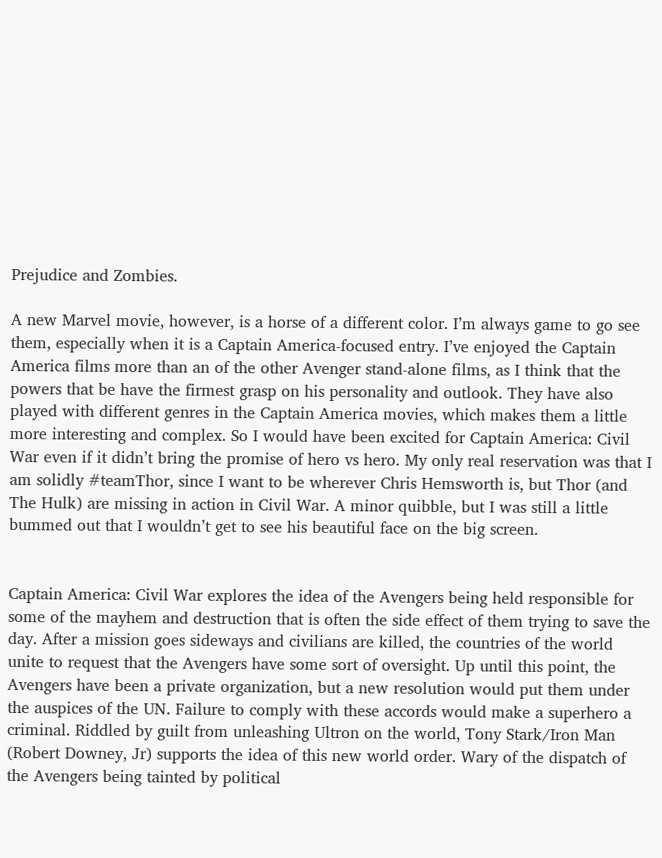Prejudice and Zombies.

A new Marvel movie, however, is a horse of a different color. I’m always game to go see them, especially when it is a Captain America-focused entry. I’ve enjoyed the Captain America films more than an of the other Avenger stand-alone films, as I think that the powers that be have the firmest grasp on his personality and outlook. They have also played with different genres in the Captain America movies, which makes them a little more interesting and complex. So I would have been excited for Captain America: Civil War even if it didn’t bring the promise of hero vs hero. My only real reservation was that I am solidly #teamThor, since I want to be wherever Chris Hemsworth is, but Thor (and The Hulk) are missing in action in Civil War. A minor quibble, but I was still a little bummed out that I wouldn’t get to see his beautiful face on the big screen.


Captain America: Civil War explores the idea of the Avengers being held responsible for some of the mayhem and destruction that is often the side effect of them trying to save the day. After a mission goes sideways and civilians are killed, the countries of the world unite to request that the Avengers have some sort of oversight. Up until this point, the Avengers have been a private organization, but a new resolution would put them under the auspices of the UN. Failure to comply with these accords would make a superhero a criminal. Riddled by guilt from unleashing Ultron on the world, Tony Stark/Iron Man (Robert Downey, Jr) supports the idea of this new world order. Wary of the dispatch of the Avengers being tainted by political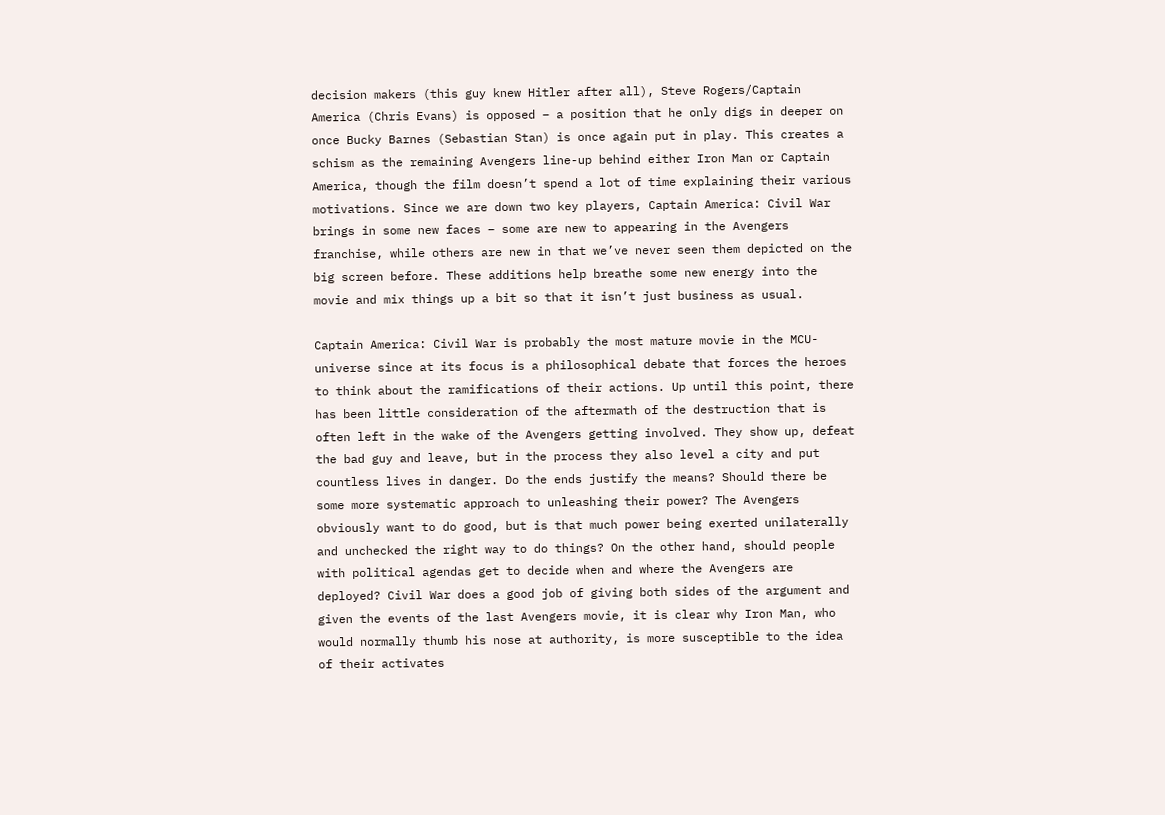decision makers (this guy knew Hitler after all), Steve Rogers/Captain America (Chris Evans) is opposed – a position that he only digs in deeper on once Bucky Barnes (Sebastian Stan) is once again put in play. This creates a schism as the remaining Avengers line-up behind either Iron Man or Captain America, though the film doesn’t spend a lot of time explaining their various motivations. Since we are down two key players, Captain America: Civil War brings in some new faces – some are new to appearing in the Avengers franchise, while others are new in that we’ve never seen them depicted on the big screen before. These additions help breathe some new energy into the movie and mix things up a bit so that it isn’t just business as usual.

Captain America: Civil War is probably the most mature movie in the MCU-universe since at its focus is a philosophical debate that forces the heroes to think about the ramifications of their actions. Up until this point, there has been little consideration of the aftermath of the destruction that is often left in the wake of the Avengers getting involved. They show up, defeat the bad guy and leave, but in the process they also level a city and put countless lives in danger. Do the ends justify the means? Should there be some more systematic approach to unleashing their power? The Avengers obviously want to do good, but is that much power being exerted unilaterally and unchecked the right way to do things? On the other hand, should people with political agendas get to decide when and where the Avengers are deployed? Civil War does a good job of giving both sides of the argument and given the events of the last Avengers movie, it is clear why Iron Man, who would normally thumb his nose at authority, is more susceptible to the idea of their activates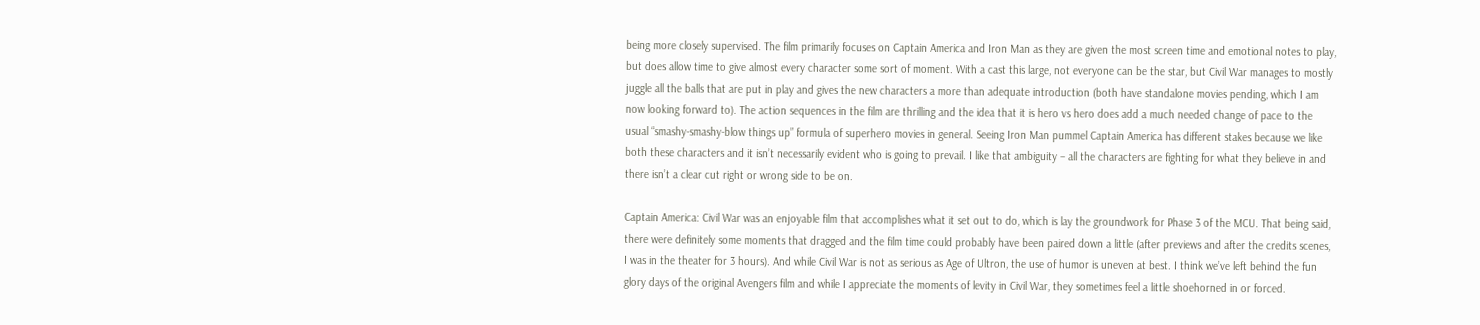being more closely supervised. The film primarily focuses on Captain America and Iron Man as they are given the most screen time and emotional notes to play, but does allow time to give almost every character some sort of moment. With a cast this large, not everyone can be the star, but Civil War manages to mostly juggle all the balls that are put in play and gives the new characters a more than adequate introduction (both have standalone movies pending, which I am now looking forward to). The action sequences in the film are thrilling and the idea that it is hero vs hero does add a much needed change of pace to the usual “smashy-smashy-blow things up” formula of superhero movies in general. Seeing Iron Man pummel Captain America has different stakes because we like both these characters and it isn’t necessarily evident who is going to prevail. I like that ambiguity – all the characters are fighting for what they believe in and there isn’t a clear cut right or wrong side to be on.

Captain America: Civil War was an enjoyable film that accomplishes what it set out to do, which is lay the groundwork for Phase 3 of the MCU. That being said, there were definitely some moments that dragged and the film time could probably have been paired down a little (after previews and after the credits scenes, I was in the theater for 3 hours). And while Civil War is not as serious as Age of Ultron, the use of humor is uneven at best. I think we’ve left behind the fun glory days of the original Avengers film and while I appreciate the moments of levity in Civil War, they sometimes feel a little shoehorned in or forced.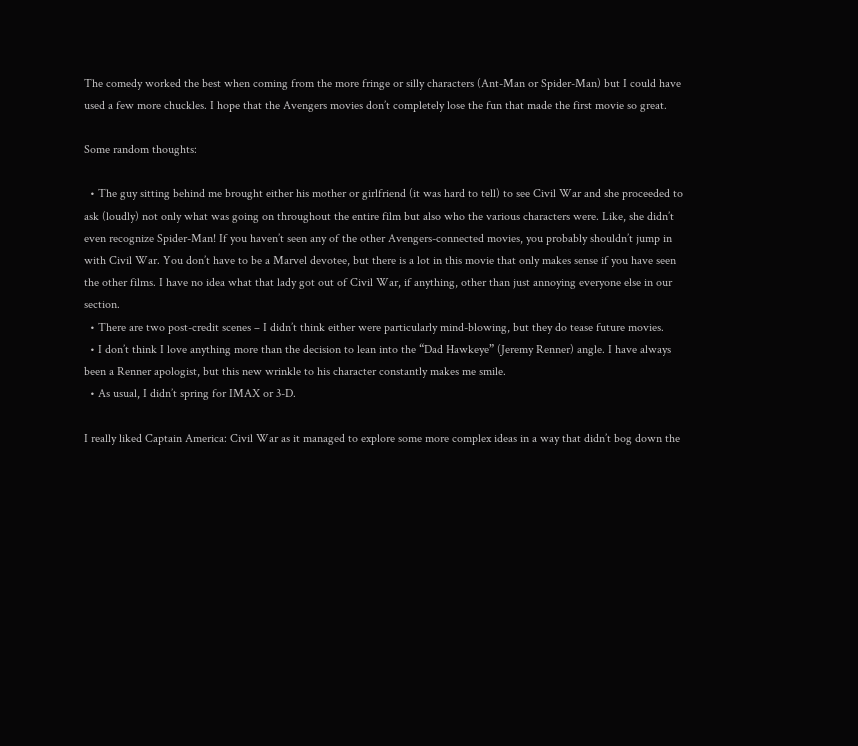The comedy worked the best when coming from the more fringe or silly characters (Ant-Man or Spider-Man) but I could have used a few more chuckles. I hope that the Avengers movies don’t completely lose the fun that made the first movie so great.

Some random thoughts:

  • The guy sitting behind me brought either his mother or girlfriend (it was hard to tell) to see Civil War and she proceeded to ask (loudly) not only what was going on throughout the entire film but also who the various characters were. Like, she didn’t even recognize Spider-Man! If you haven’t seen any of the other Avengers-connected movies, you probably shouldn’t jump in with Civil War. You don’t have to be a Marvel devotee, but there is a lot in this movie that only makes sense if you have seen the other films. I have no idea what that lady got out of Civil War, if anything, other than just annoying everyone else in our section.
  • There are two post-credit scenes – I didn’t think either were particularly mind-blowing, but they do tease future movies.
  • I don’t think I love anything more than the decision to lean into the “Dad Hawkeye” (Jeremy Renner) angle. I have always been a Renner apologist, but this new wrinkle to his character constantly makes me smile.
  • As usual, I didn’t spring for IMAX or 3-D.

I really liked Captain America: Civil War as it managed to explore some more complex ideas in a way that didn’t bog down the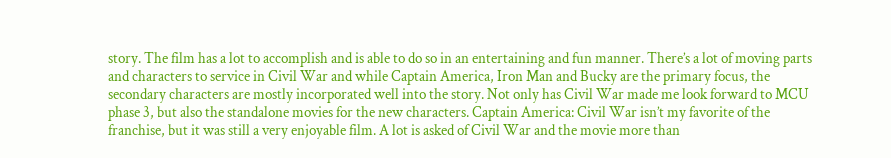story. The film has a lot to accomplish and is able to do so in an entertaining and fun manner. There’s a lot of moving parts and characters to service in Civil War and while Captain America, Iron Man and Bucky are the primary focus, the secondary characters are mostly incorporated well into the story. Not only has Civil War made me look forward to MCU phase 3, but also the standalone movies for the new characters. Captain America: Civil War isn’t my favorite of the franchise, but it was still a very enjoyable film. A lot is asked of Civil War and the movie more than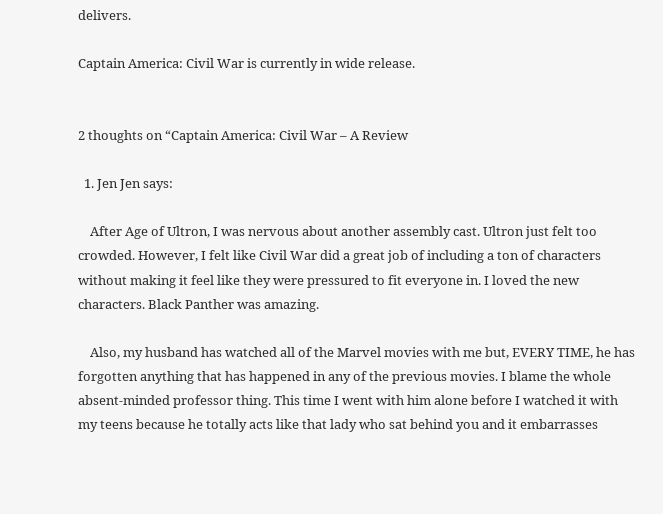delivers.

Captain America: Civil War is currently in wide release.


2 thoughts on “Captain America: Civil War – A Review

  1. Jen Jen says:

    After Age of Ultron, I was nervous about another assembly cast. Ultron just felt too crowded. However, I felt like Civil War did a great job of including a ton of characters without making it feel like they were pressured to fit everyone in. I loved the new characters. Black Panther was amazing.

    Also, my husband has watched all of the Marvel movies with me but, EVERY TIME, he has forgotten anything that has happened in any of the previous movies. I blame the whole absent-minded professor thing. This time I went with him alone before I watched it with my teens because he totally acts like that lady who sat behind you and it embarrasses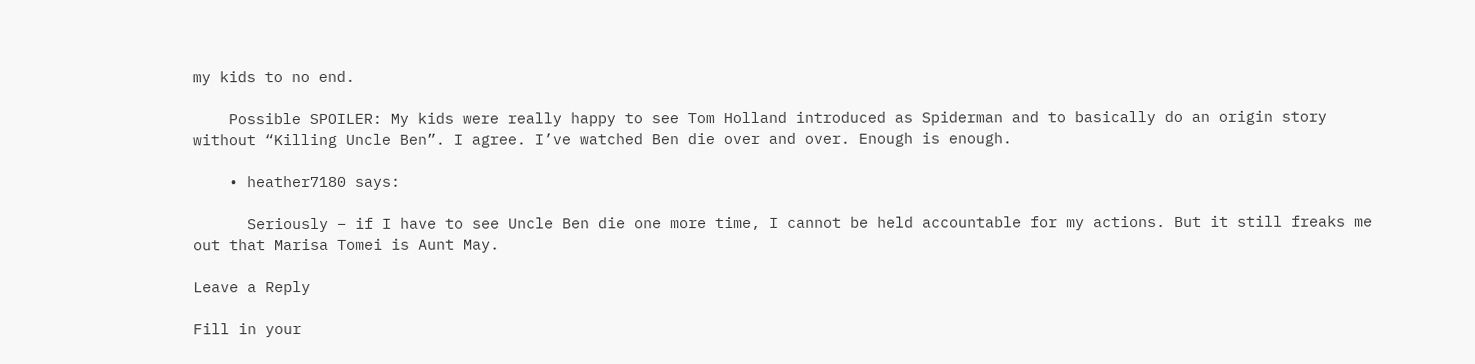my kids to no end.

    Possible SPOILER: My kids were really happy to see Tom Holland introduced as Spiderman and to basically do an origin story without “Killing Uncle Ben”. I agree. I’ve watched Ben die over and over. Enough is enough.

    • heather7180 says:

      Seriously – if I have to see Uncle Ben die one more time, I cannot be held accountable for my actions. But it still freaks me out that Marisa Tomei is Aunt May.

Leave a Reply

Fill in your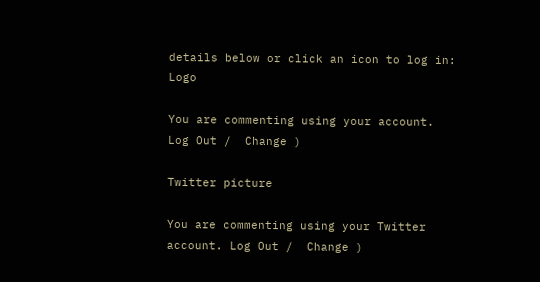details below or click an icon to log in: Logo

You are commenting using your account. Log Out /  Change )

Twitter picture

You are commenting using your Twitter account. Log Out /  Change )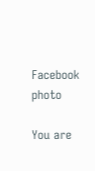Facebook photo

You are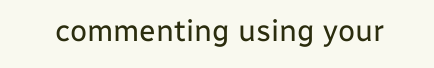commenting using your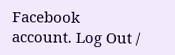Facebook account. Log Out /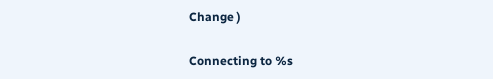Change )

Connecting to %s